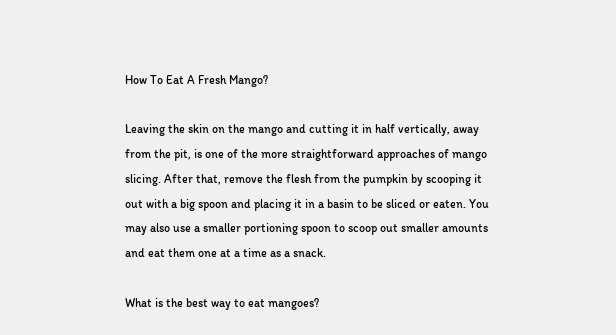How To Eat A Fresh Mango?

Leaving the skin on the mango and cutting it in half vertically, away from the pit, is one of the more straightforward approaches of mango slicing. After that, remove the flesh from the pumpkin by scooping it out with a big spoon and placing it in a basin to be sliced or eaten. You may also use a smaller portioning spoon to scoop out smaller amounts and eat them one at a time as a snack.

What is the best way to eat mangoes?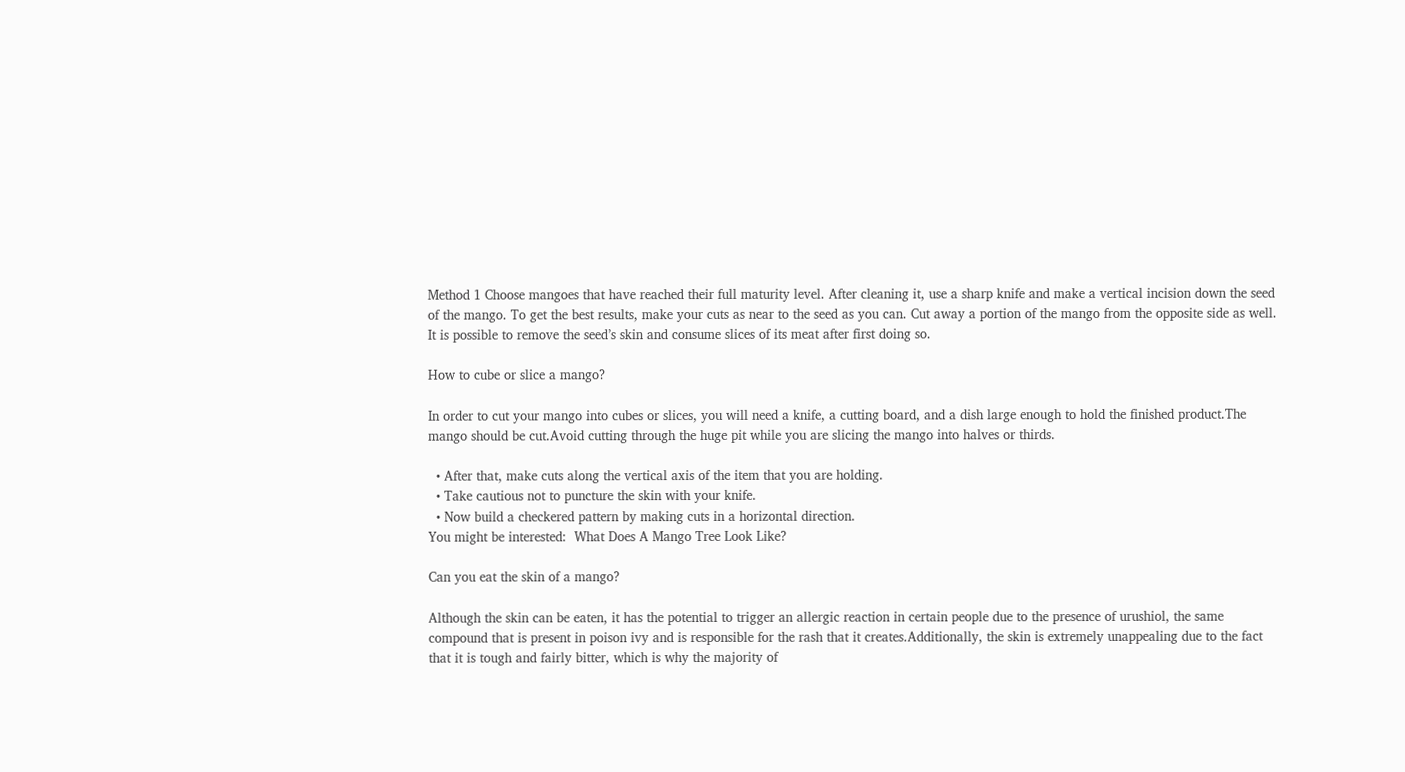Method 1 Choose mangoes that have reached their full maturity level. After cleaning it, use a sharp knife and make a vertical incision down the seed of the mango. To get the best results, make your cuts as near to the seed as you can. Cut away a portion of the mango from the opposite side as well. It is possible to remove the seed’s skin and consume slices of its meat after first doing so.

How to cube or slice a mango?

In order to cut your mango into cubes or slices, you will need a knife, a cutting board, and a dish large enough to hold the finished product.The mango should be cut.Avoid cutting through the huge pit while you are slicing the mango into halves or thirds.

  • After that, make cuts along the vertical axis of the item that you are holding.
  • Take cautious not to puncture the skin with your knife.
  • Now build a checkered pattern by making cuts in a horizontal direction.
You might be interested:  What Does A Mango Tree Look Like?

Can you eat the skin of a mango?

Although the skin can be eaten, it has the potential to trigger an allergic reaction in certain people due to the presence of urushiol, the same compound that is present in poison ivy and is responsible for the rash that it creates.Additionally, the skin is extremely unappealing due to the fact that it is tough and fairly bitter, which is why the majority of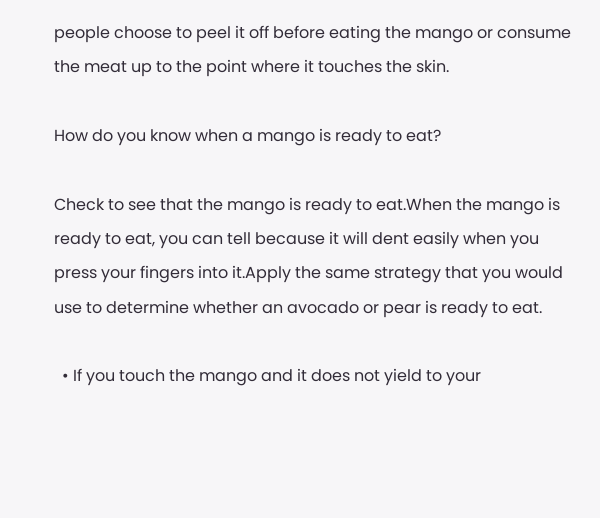people choose to peel it off before eating the mango or consume the meat up to the point where it touches the skin.

How do you know when a mango is ready to eat?

Check to see that the mango is ready to eat.When the mango is ready to eat, you can tell because it will dent easily when you press your fingers into it.Apply the same strategy that you would use to determine whether an avocado or pear is ready to eat.

  • If you touch the mango and it does not yield to your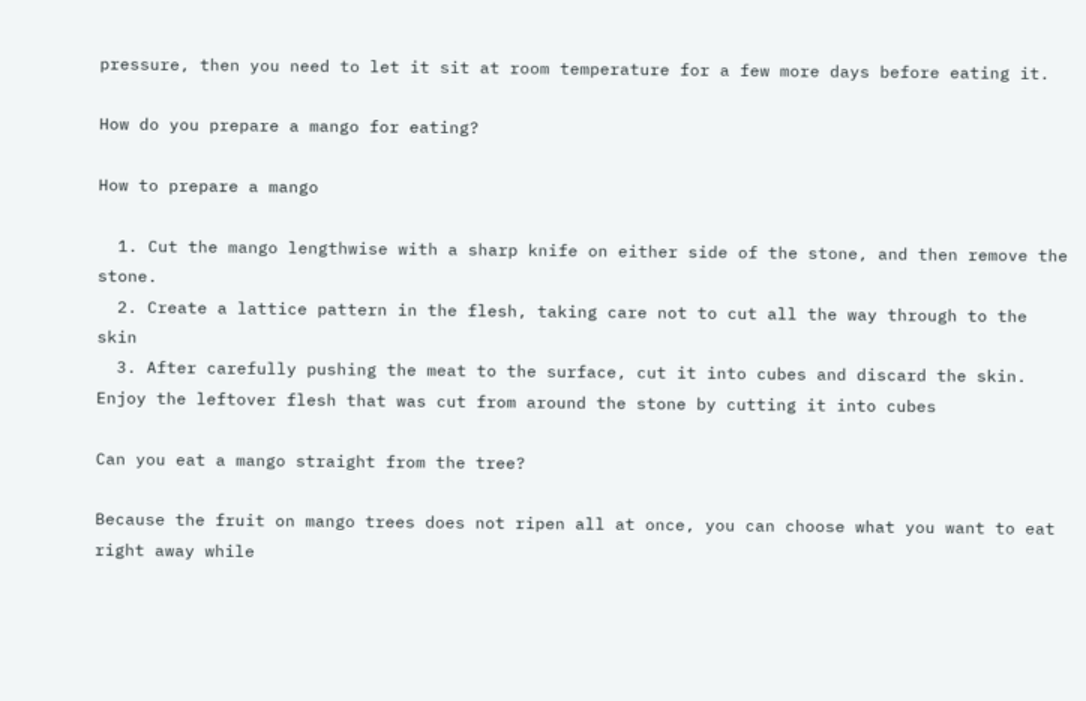pressure, then you need to let it sit at room temperature for a few more days before eating it.

How do you prepare a mango for eating?

How to prepare a mango

  1. Cut the mango lengthwise with a sharp knife on either side of the stone, and then remove the stone.
  2. Create a lattice pattern in the flesh, taking care not to cut all the way through to the skin
  3. After carefully pushing the meat to the surface, cut it into cubes and discard the skin. Enjoy the leftover flesh that was cut from around the stone by cutting it into cubes

Can you eat a mango straight from the tree?

Because the fruit on mango trees does not ripen all at once, you can choose what you want to eat right away while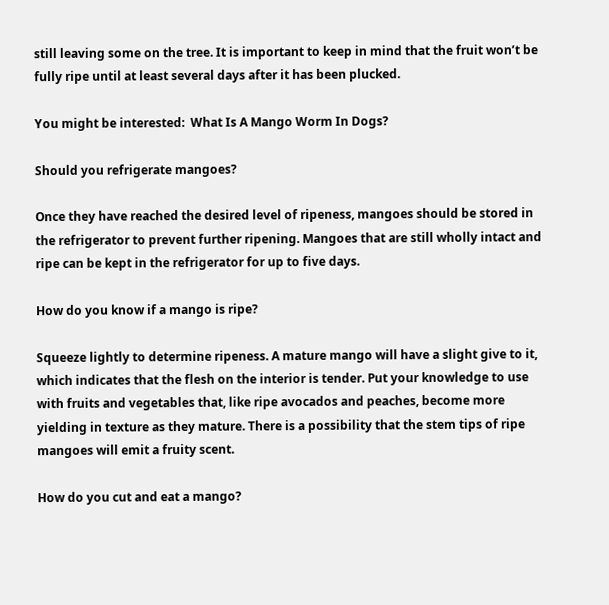still leaving some on the tree. It is important to keep in mind that the fruit won’t be fully ripe until at least several days after it has been plucked.

You might be interested:  What Is A Mango Worm In Dogs?

Should you refrigerate mangoes?

Once they have reached the desired level of ripeness, mangoes should be stored in the refrigerator to prevent further ripening. Mangoes that are still wholly intact and ripe can be kept in the refrigerator for up to five days.

How do you know if a mango is ripe?

Squeeze lightly to determine ripeness. A mature mango will have a slight give to it, which indicates that the flesh on the interior is tender. Put your knowledge to use with fruits and vegetables that, like ripe avocados and peaches, become more yielding in texture as they mature. There is a possibility that the stem tips of ripe mangoes will emit a fruity scent.

How do you cut and eat a mango?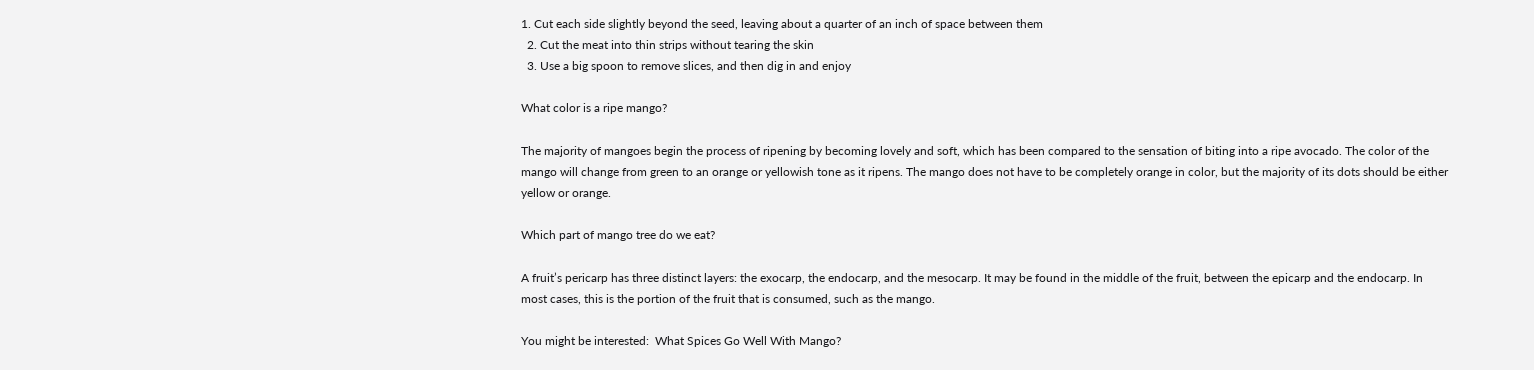1. Cut each side slightly beyond the seed, leaving about a quarter of an inch of space between them
  2. Cut the meat into thin strips without tearing the skin
  3. Use a big spoon to remove slices, and then dig in and enjoy

What color is a ripe mango?

The majority of mangoes begin the process of ripening by becoming lovely and soft, which has been compared to the sensation of biting into a ripe avocado. The color of the mango will change from green to an orange or yellowish tone as it ripens. The mango does not have to be completely orange in color, but the majority of its dots should be either yellow or orange.

Which part of mango tree do we eat?

A fruit’s pericarp has three distinct layers: the exocarp, the endocarp, and the mesocarp. It may be found in the middle of the fruit, between the epicarp and the endocarp. In most cases, this is the portion of the fruit that is consumed, such as the mango.

You might be interested:  What Spices Go Well With Mango?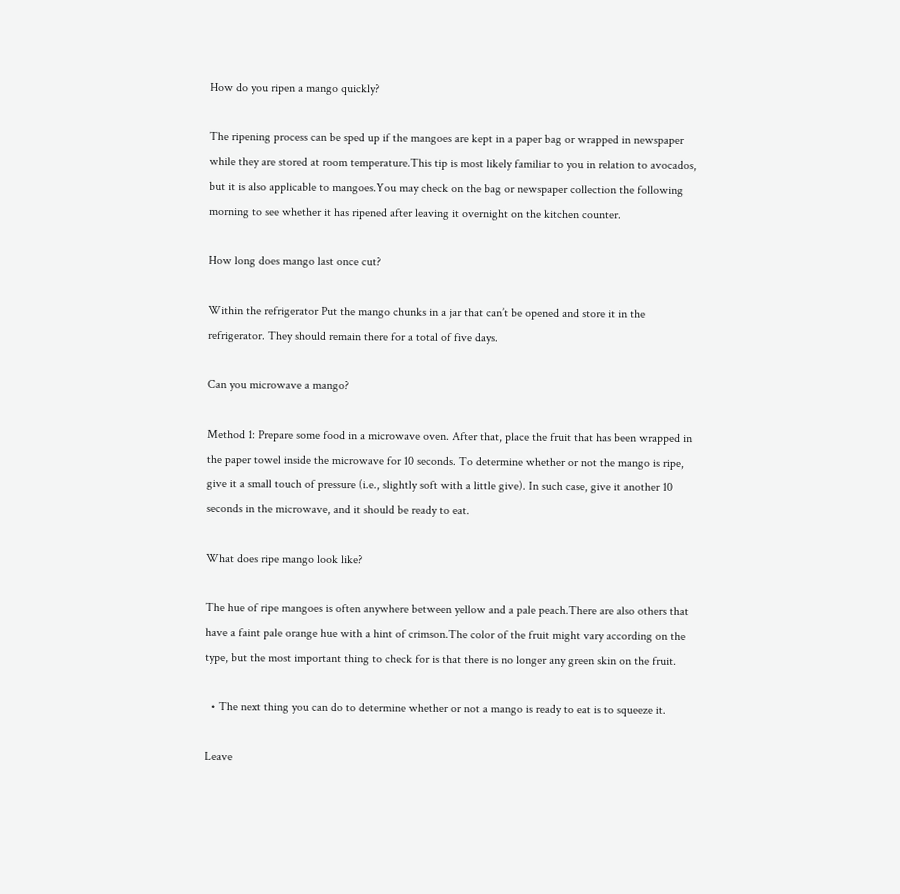How do you ripen a mango quickly?

The ripening process can be sped up if the mangoes are kept in a paper bag or wrapped in newspaper while they are stored at room temperature.This tip is most likely familiar to you in relation to avocados, but it is also applicable to mangoes.You may check on the bag or newspaper collection the following morning to see whether it has ripened after leaving it overnight on the kitchen counter.

How long does mango last once cut?

Within the refrigerator Put the mango chunks in a jar that can’t be opened and store it in the refrigerator. They should remain there for a total of five days.

Can you microwave a mango?

Method 1: Prepare some food in a microwave oven. After that, place the fruit that has been wrapped in the paper towel inside the microwave for 10 seconds. To determine whether or not the mango is ripe, give it a small touch of pressure (i.e., slightly soft with a little give). In such case, give it another 10 seconds in the microwave, and it should be ready to eat.

What does ripe mango look like?

The hue of ripe mangoes is often anywhere between yellow and a pale peach.There are also others that have a faint pale orange hue with a hint of crimson.The color of the fruit might vary according on the type, but the most important thing to check for is that there is no longer any green skin on the fruit.

  • The next thing you can do to determine whether or not a mango is ready to eat is to squeeze it.

Leave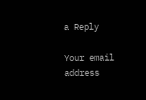a Reply

Your email address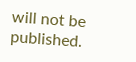will not be published.